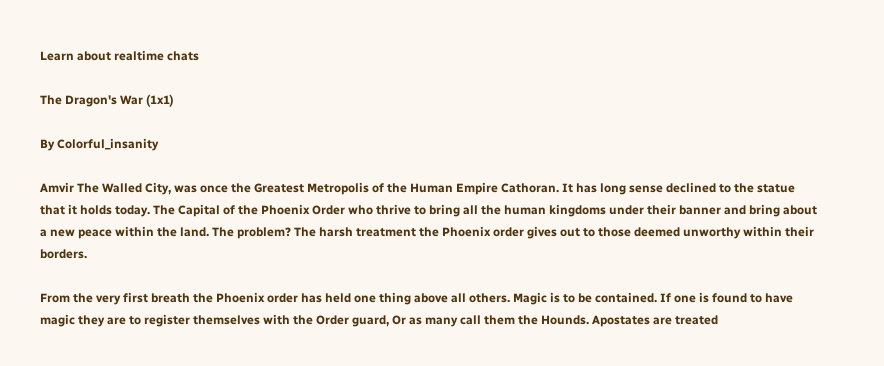Learn about realtime chats

The Dragon's War (1x1)

By Colorful_insanity

Amvir The Walled City, was once the Greatest Metropolis of the Human Empire Cathoran. It has long sense declined to the statue that it holds today. The Capital of the Phoenix Order who thrive to bring all the human kingdoms under their banner and bring about a new peace within the land. The problem? The harsh treatment the Phoenix order gives out to those deemed unworthy within their borders.

From the very first breath the Phoenix order has held one thing above all others. Magic is to be contained. If one is found to have magic they are to register themselves with the Order guard, Or as many call them the Hounds. Apostates are treated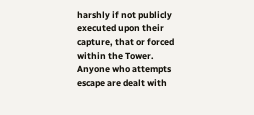harshly if not publicly executed upon their capture, that or forced within the Tower. Anyone who attempts escape are dealt with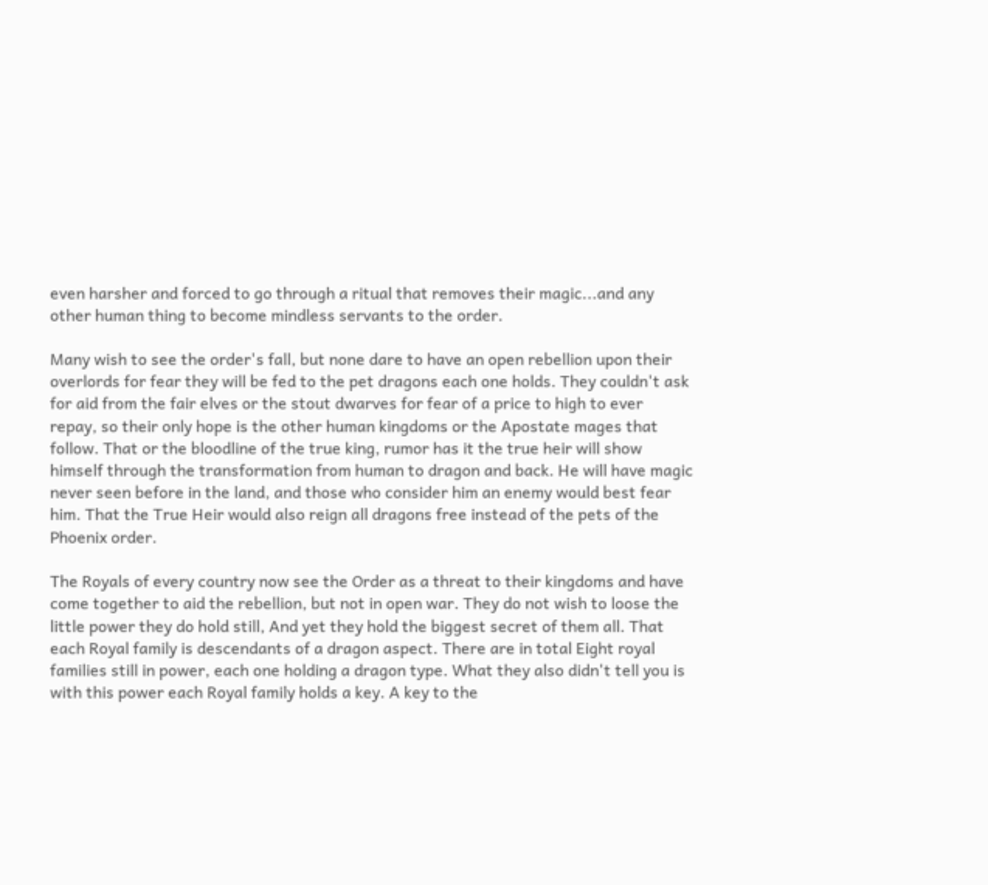even harsher and forced to go through a ritual that removes their magic...and any other human thing to become mindless servants to the order.

Many wish to see the order's fall, but none dare to have an open rebellion upon their overlords for fear they will be fed to the pet dragons each one holds. They couldn't ask for aid from the fair elves or the stout dwarves for fear of a price to high to ever repay, so their only hope is the other human kingdoms or the Apostate mages that follow. That or the bloodline of the true king, rumor has it the true heir will show himself through the transformation from human to dragon and back. He will have magic never seen before in the land, and those who consider him an enemy would best fear him. That the True Heir would also reign all dragons free instead of the pets of the Phoenix order.

The Royals of every country now see the Order as a threat to their kingdoms and have come together to aid the rebellion, but not in open war. They do not wish to loose the little power they do hold still, And yet they hold the biggest secret of them all. That each Royal family is descendants of a dragon aspect. There are in total Eight royal families still in power, each one holding a dragon type. What they also didn't tell you is with this power each Royal family holds a key. A key to the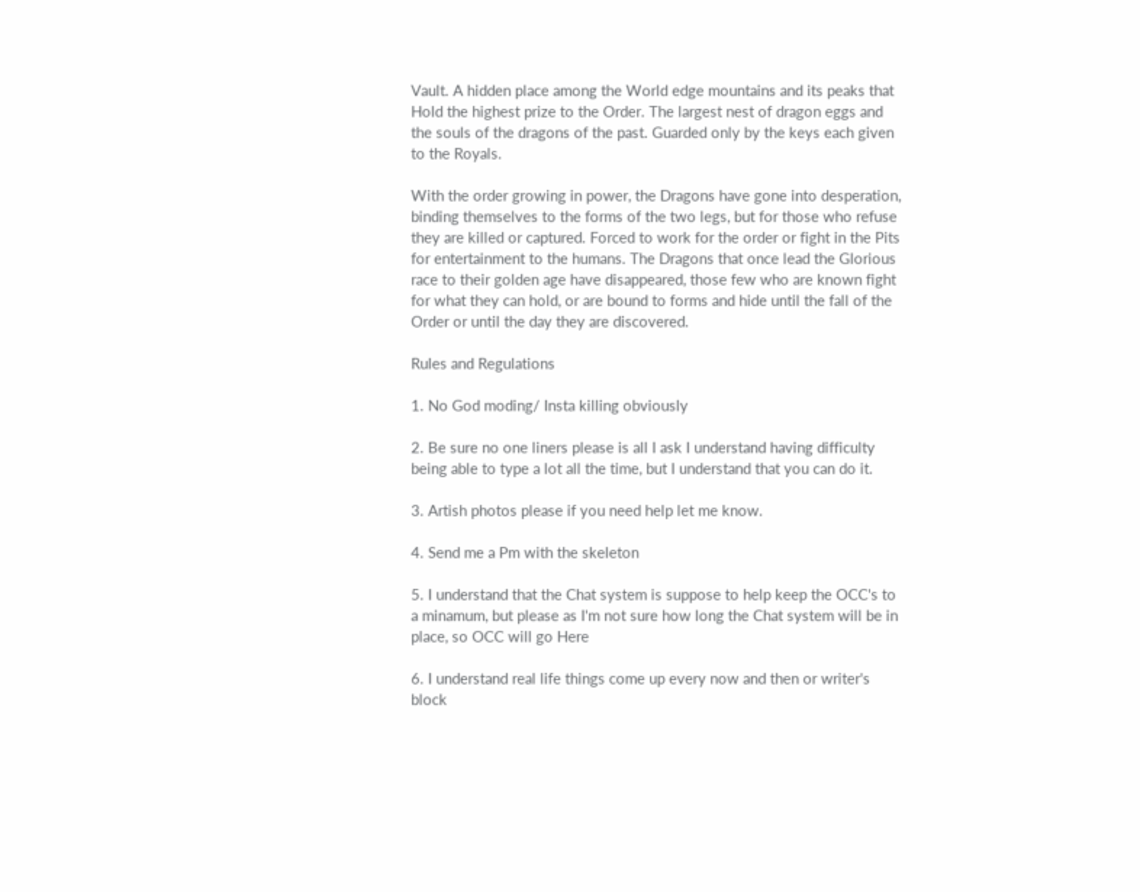Vault. A hidden place among the World edge mountains and its peaks that Hold the highest prize to the Order. The largest nest of dragon eggs and the souls of the dragons of the past. Guarded only by the keys each given to the Royals.

With the order growing in power, the Dragons have gone into desperation, binding themselves to the forms of the two legs, but for those who refuse they are killed or captured. Forced to work for the order or fight in the Pits for entertainment to the humans. The Dragons that once lead the Glorious race to their golden age have disappeared, those few who are known fight for what they can hold, or are bound to forms and hide until the fall of the Order or until the day they are discovered.

Rules and Regulations

1. No God moding/ Insta killing obviously

2. Be sure no one liners please is all I ask I understand having difficulty being able to type a lot all the time, but I understand that you can do it.

3. Artish photos please if you need help let me know.

4. Send me a Pm with the skeleton

5. I understand that the Chat system is suppose to help keep the OCC's to a minamum, but please as I'm not sure how long the Chat system will be in place, so OCC will go Here

6. I understand real life things come up every now and then or writer's block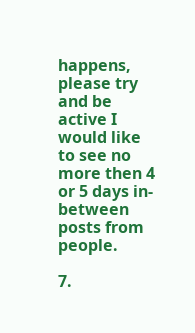happens, please try and be active I would like to see no more then 4 or 5 days in-between posts from people.

7.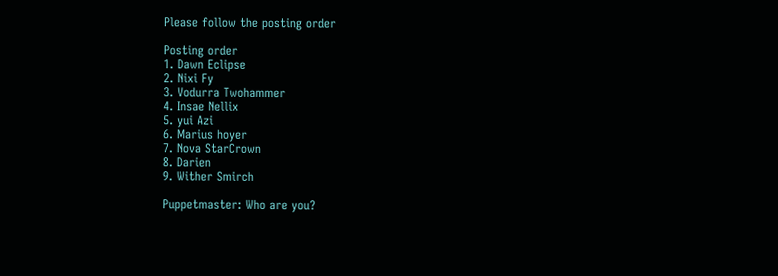Please follow the posting order

Posting order
1. Dawn Eclipse
2. Nixi Fy
3. Vodurra Twohammer
4. Insae Nellix
5. yui Azi
6. Marius hoyer
7. Nova StarCrown
8. Darien
9. Wither Smirch

Puppetmaster: Who are you?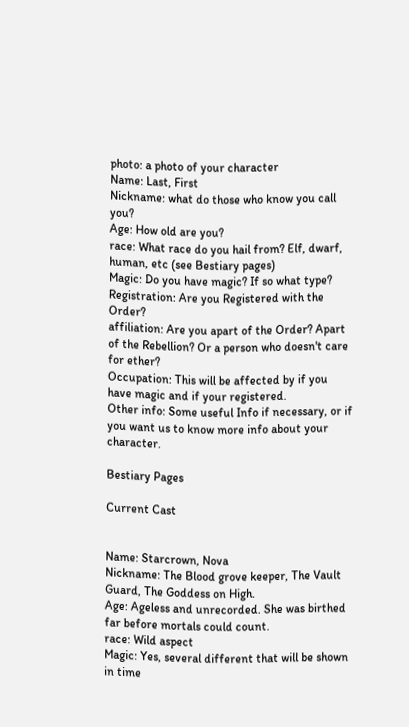photo: a photo of your character
Name: Last, First
Nickname: what do those who know you call you?
Age: How old are you?
race: What race do you hail from? Elf, dwarf, human, etc (see Bestiary pages)
Magic: Do you have magic? If so what type?
Registration: Are you Registered with the Order?
affiliation: Are you apart of the Order? Apart of the Rebellion? Or a person who doesn't care for ether?
Occupation: This will be affected by if you have magic and if your registered.
Other info: Some useful Info if necessary, or if you want us to know more info about your character.

Bestiary Pages

Current Cast


Name: Starcrown, Nova
Nickname: The Blood grove keeper, The Vault Guard, The Goddess on High.
Age: Ageless and unrecorded. She was birthed far before mortals could count.
race: Wild aspect
Magic: Yes, several different that will be shown in time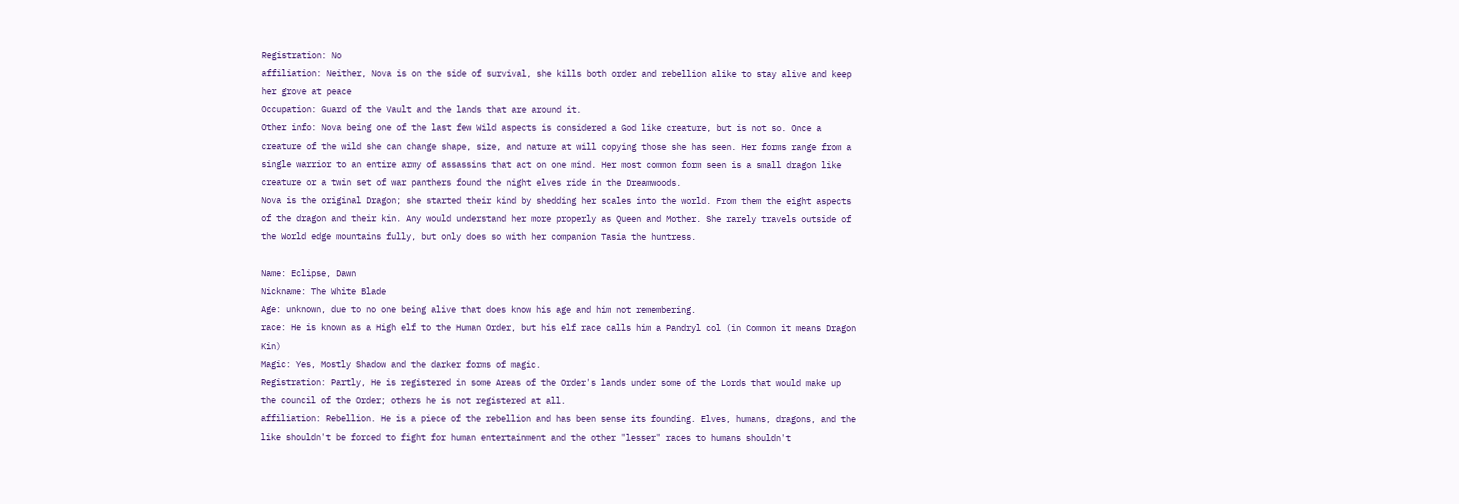Registration: No
affiliation: Neither, Nova is on the side of survival, she kills both order and rebellion alike to stay alive and keep her grove at peace
Occupation: Guard of the Vault and the lands that are around it.
Other info: Nova being one of the last few Wild aspects is considered a God like creature, but is not so. Once a creature of the wild she can change shape, size, and nature at will copying those she has seen. Her forms range from a single warrior to an entire army of assassins that act on one mind. Her most common form seen is a small dragon like creature or a twin set of war panthers found the night elves ride in the Dreamwoods.
Nova is the original Dragon; she started their kind by shedding her scales into the world. From them the eight aspects of the dragon and their kin. Any would understand her more properly as Queen and Mother. She rarely travels outside of the World edge mountains fully, but only does so with her companion Tasia the huntress.

Name: Eclipse, Dawn
Nickname: The White Blade
Age: unknown, due to no one being alive that does know his age and him not remembering.
race: He is known as a High elf to the Human Order, but his elf race calls him a Pandryl col (in Common it means Dragon Kin)
Magic: Yes, Mostly Shadow and the darker forms of magic.
Registration: Partly, He is registered in some Areas of the Order's lands under some of the Lords that would make up the council of the Order; others he is not registered at all.
affiliation: Rebellion. He is a piece of the rebellion and has been sense its founding. Elves, humans, dragons, and the like shouldn't be forced to fight for human entertainment and the other "lesser" races to humans shouldn't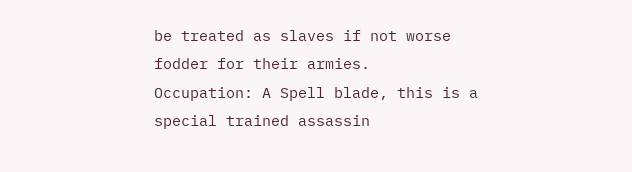be treated as slaves if not worse fodder for their armies.
Occupation: A Spell blade, this is a special trained assassin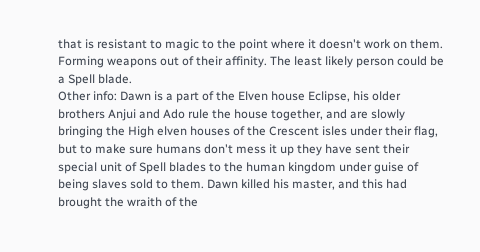that is resistant to magic to the point where it doesn't work on them. Forming weapons out of their affinity. The least likely person could be a Spell blade.
Other info: Dawn is a part of the Elven house Eclipse, his older brothers Anjui and Ado rule the house together, and are slowly bringing the High elven houses of the Crescent isles under their flag, but to make sure humans don't mess it up they have sent their special unit of Spell blades to the human kingdom under guise of being slaves sold to them. Dawn killed his master, and this had brought the wraith of the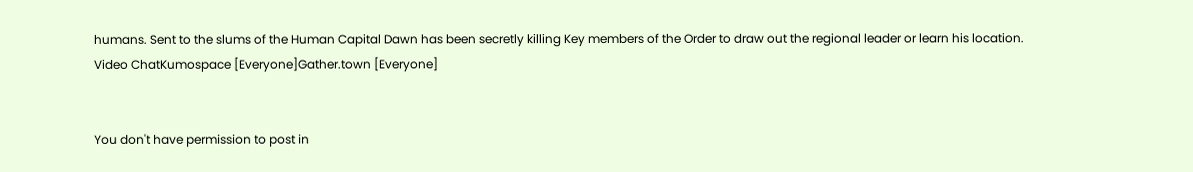humans. Sent to the slums of the Human Capital Dawn has been secretly killing Key members of the Order to draw out the regional leader or learn his location.
Video ChatKumospace [Everyone]Gather.town [Everyone]


You don't have permission to post in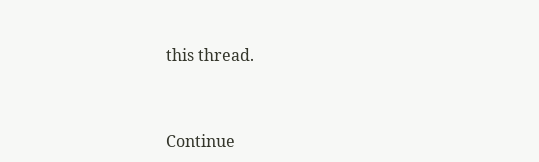this thread.


Continue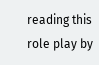reading this role play by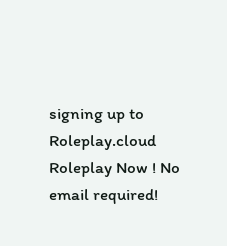signing up to Roleplay.cloud
Roleplay Now ! No email required!